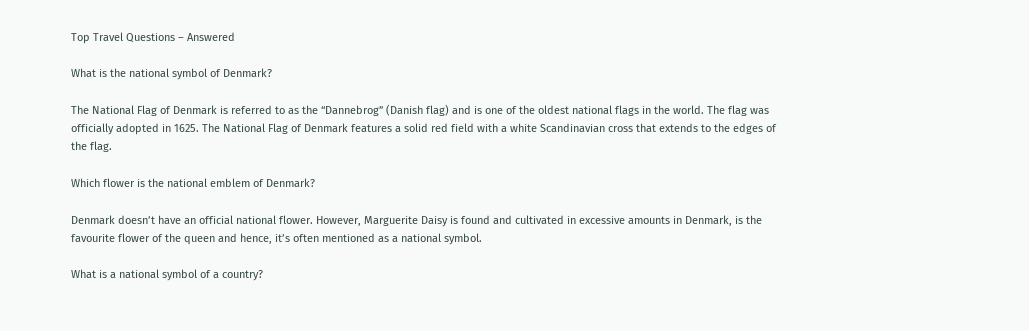Top Travel Questions – Answered

What is the national symbol of Denmark?

The National Flag of Denmark is referred to as the “Dannebrog” (Danish flag) and is one of the oldest national flags in the world. The flag was officially adopted in 1625. The National Flag of Denmark features a solid red field with a white Scandinavian cross that extends to the edges of the flag.

Which flower is the national emblem of Denmark?

Denmark doesn’t have an official national flower. However, Marguerite Daisy is found and cultivated in excessive amounts in Denmark, is the favourite flower of the queen and hence, it’s often mentioned as a national symbol.

What is a national symbol of a country?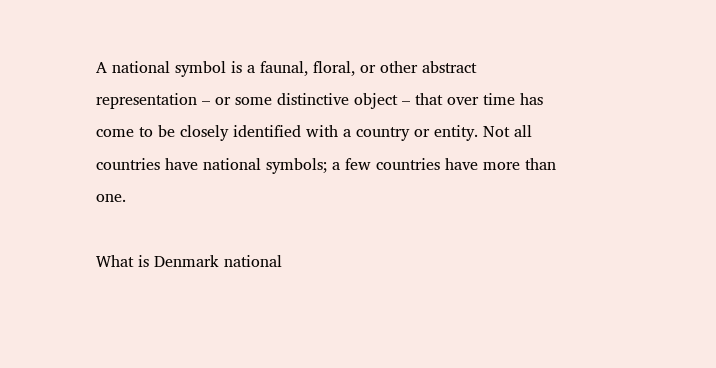A national symbol is a faunal, floral, or other abstract representation – or some distinctive object – that over time has come to be closely identified with a country or entity. Not all countries have national symbols; a few countries have more than one.

What is Denmark national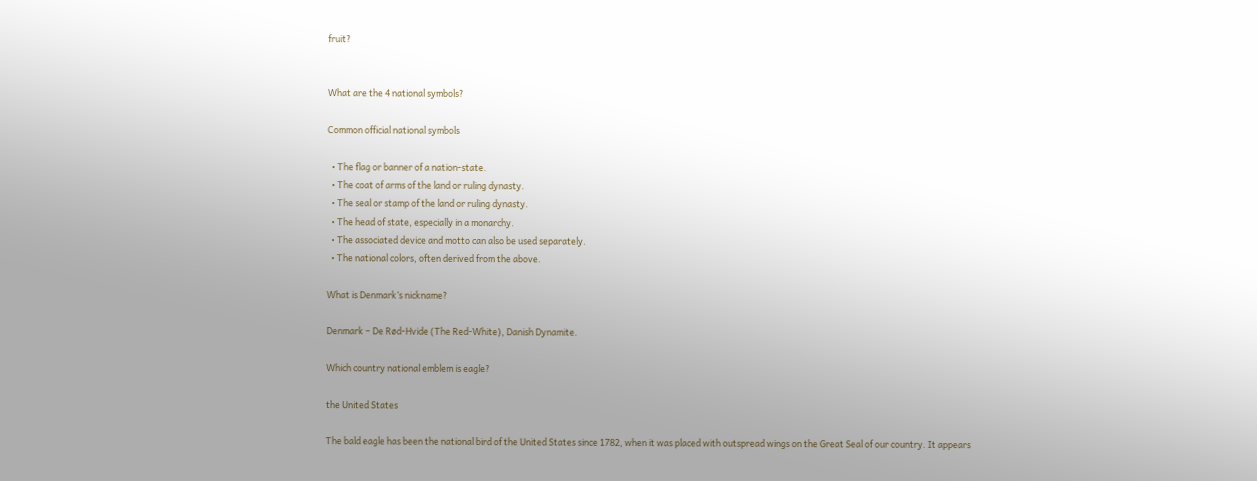fruit?


What are the 4 national symbols?

Common official national symbols

  • The flag or banner of a nation-state.
  • The coat of arms of the land or ruling dynasty.
  • The seal or stamp of the land or ruling dynasty.
  • The head of state, especially in a monarchy.
  • The associated device and motto can also be used separately.
  • The national colors, often derived from the above.

What is Denmark’s nickname?

Denmark – De Rød-Hvide (The Red-White), Danish Dynamite.

Which country national emblem is eagle?

the United States

The bald eagle has been the national bird of the United States since 1782, when it was placed with outspread wings on the Great Seal of our country. It appears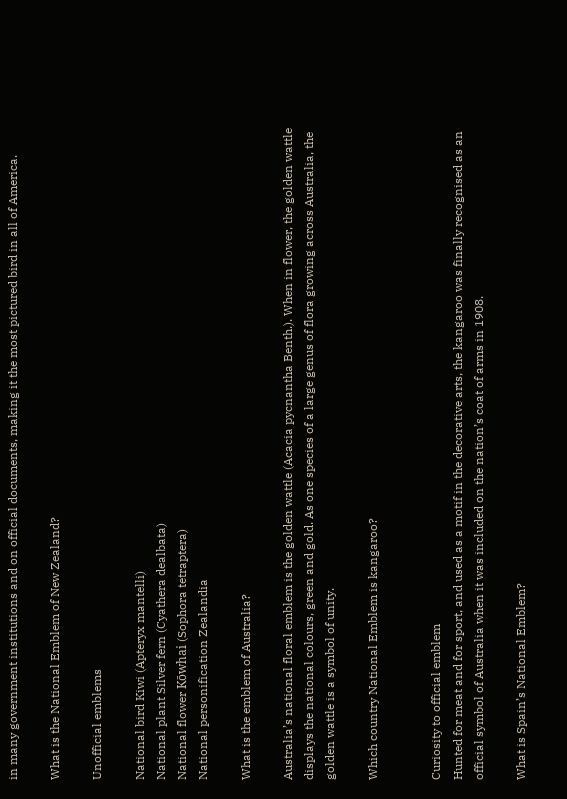in many government institutions and on official documents, making it the most pictured bird in all of America.

What is the National Emblem of New Zealand?

Unofficial emblems

National bird Kiwi (Apteryx mantelli)
National plant Silver fern (Cyathera dealbata)
National flower Kōwhai (Sophora tetraptera)
National personification Zealandia

What is the emblem of Australia?

Australia’s national floral emblem is the golden wattle (Acacia pycnantha Benth.). When in flower, the golden wattle displays the national colours, green and gold. As one species of a large genus of flora growing across Australia, the golden wattle is a symbol of unity.

Which country National Emblem is kangaroo?


Curiosity to official emblem
Hunted for meat and for sport, and used as a motif in the decorative arts, the kangaroo was finally recognised as an official symbol of Australia when it was included on the nation’s coat of arms in 1908.

What is Spain’s National Emblem?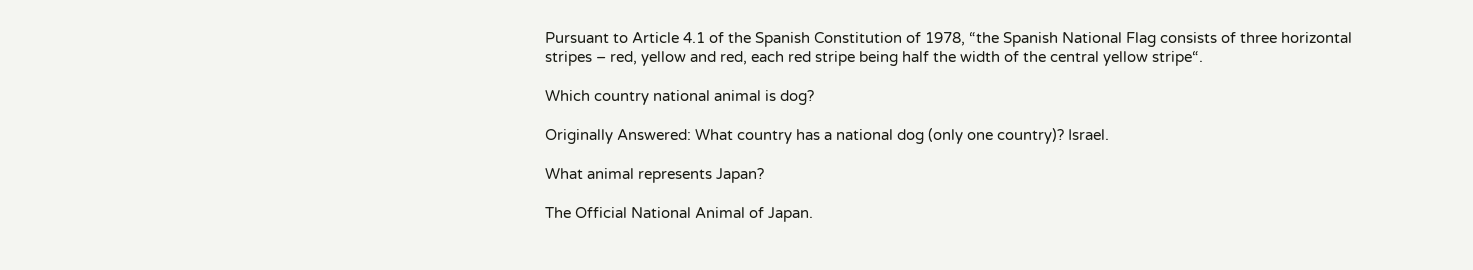Pursuant to Article 4.1 of the Spanish Constitution of 1978, “the Spanish National Flag consists of three horizontal stripes – red, yellow and red, each red stripe being half the width of the central yellow stripe“.

Which country national animal is dog?

Originally Answered: What country has a national dog (only one country)? Israel.

What animal represents Japan?

The Official National Animal of Japan.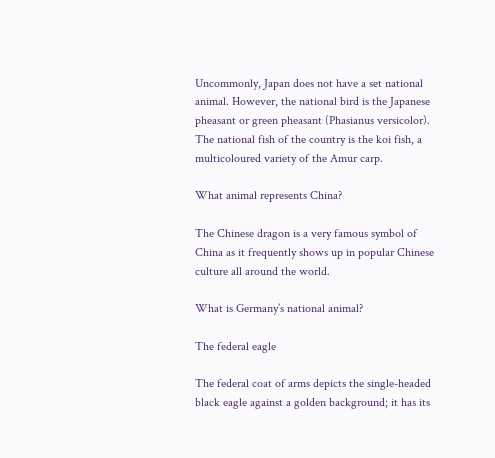Uncommonly, Japan does not have a set national animal. However, the national bird is the Japanese pheasant or green pheasant (Phasianus versicolor). The national fish of the country is the koi fish, a multicoloured variety of the Amur carp.

What animal represents China?

The Chinese dragon is a very famous symbol of China as it frequently shows up in popular Chinese culture all around the world.

What is Germany’s national animal?

The federal eagle

The federal coat of arms depicts the single-headed black eagle against a golden background; it has its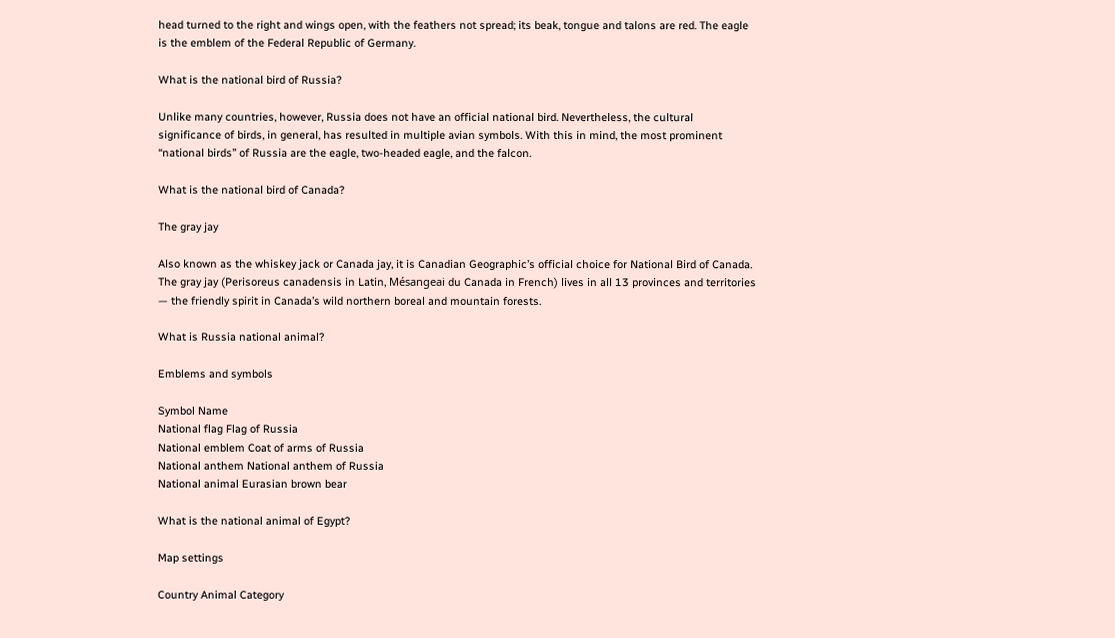head turned to the right and wings open, with the feathers not spread; its beak, tongue and talons are red. The eagle is the emblem of the Federal Republic of Germany.

What is the national bird of Russia?

Unlike many countries, however, Russia does not have an official national bird. Nevertheless, the cultural significance of birds, in general, has resulted in multiple avian symbols. With this in mind, the most prominent “national birds” of Russia are the eagle, two-headed eagle, and the falcon.

What is the national bird of Canada?

The gray jay

Also known as the whiskey jack or Canada jay, it is Canadian Geographic’s official choice for National Bird of Canada. The gray jay (Perisoreus canadensis in Latin, Mésangeai du Canada in French) lives in all 13 provinces and territories — the friendly spirit in Canada’s wild northern boreal and mountain forests.

What is Russia national animal?

Emblems and symbols

Symbol Name
National flag Flag of Russia
National emblem Coat of arms of Russia
National anthem National anthem of Russia
National animal Eurasian brown bear

What is the national animal of Egypt?

Map settings

Country Animal Category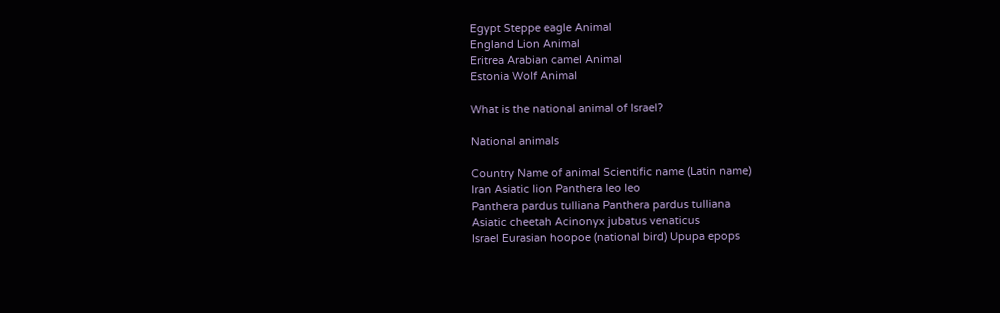Egypt Steppe eagle Animal
England Lion Animal
Eritrea Arabian camel Animal
Estonia Wolf Animal

What is the national animal of Israel?

National animals

Country Name of animal Scientific name (Latin name)
Iran Asiatic lion Panthera leo leo
Panthera pardus tulliana Panthera pardus tulliana
Asiatic cheetah Acinonyx jubatus venaticus
Israel Eurasian hoopoe (national bird) Upupa epops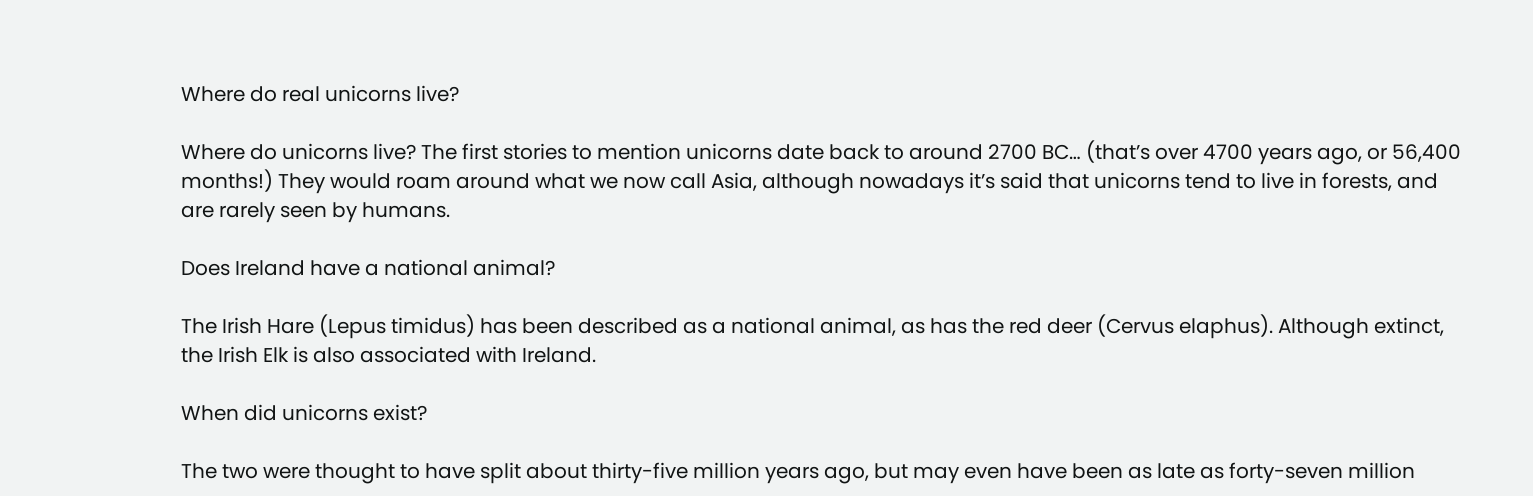Where do real unicorns live?

Where do unicorns live? The first stories to mention unicorns date back to around 2700 BC… (that’s over 4700 years ago, or 56,400 months!) They would roam around what we now call Asia, although nowadays it’s said that unicorns tend to live in forests, and are rarely seen by humans.

Does Ireland have a national animal?

The Irish Hare (Lepus timidus) has been described as a national animal, as has the red deer (Cervus elaphus). Although extinct, the Irish Elk is also associated with Ireland.

When did unicorns exist?

The two were thought to have split about thirty-five million years ago, but may even have been as late as forty-seven million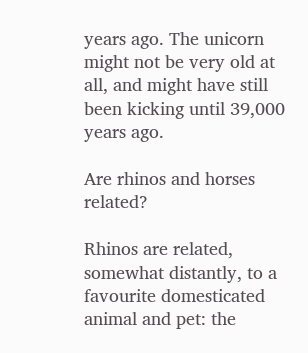years ago. The unicorn might not be very old at all, and might have still been kicking until 39,000 years ago.

Are rhinos and horses related?

Rhinos are related, somewhat distantly, to a favourite domesticated animal and pet: the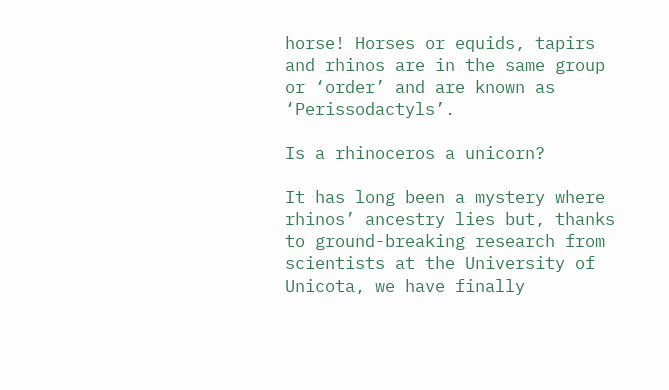horse! Horses or equids, tapirs and rhinos are in the same group or ‘order’ and are known as ‘Perissodactyls’.

Is a rhinoceros a unicorn?

It has long been a mystery where rhinos’ ancestry lies but, thanks to ground-breaking research from scientists at the University of Unicota, we have finally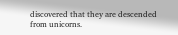discovered that they are descended from unicorns.